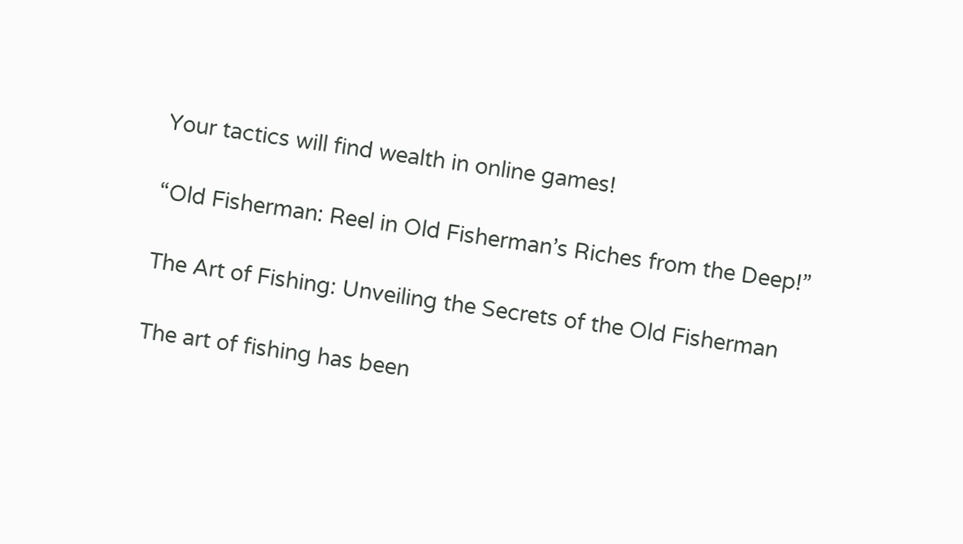Your tactics will find wealth in online games!

“Old Fisherman: Reel in Old Fisherman’s Riches from the Deep!”

The Art of Fishing: Unveiling the Secrets of the Old Fisherman

The art of fishing has been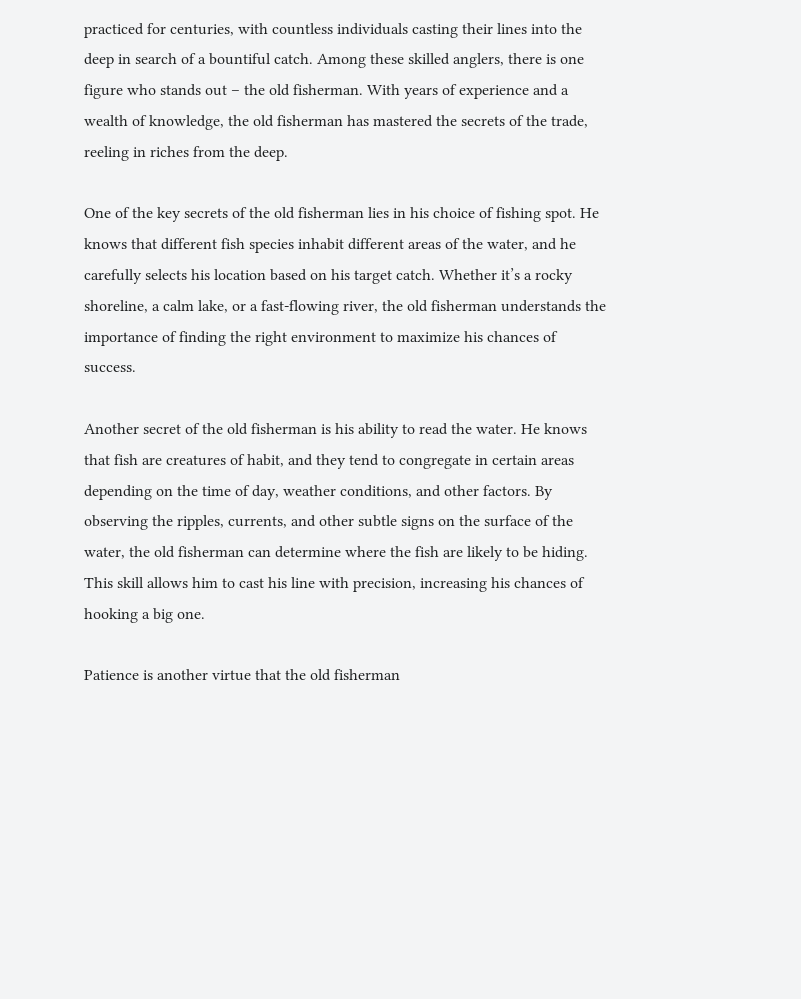practiced for centuries, with countless individuals casting their lines into the deep in search of a bountiful catch. Among these skilled anglers, there is one figure who stands out – the old fisherman. With years of experience and a wealth of knowledge, the old fisherman has mastered the secrets of the trade, reeling in riches from the deep.

One of the key secrets of the old fisherman lies in his choice of fishing spot. He knows that different fish species inhabit different areas of the water, and he carefully selects his location based on his target catch. Whether it’s a rocky shoreline, a calm lake, or a fast-flowing river, the old fisherman understands the importance of finding the right environment to maximize his chances of success.

Another secret of the old fisherman is his ability to read the water. He knows that fish are creatures of habit, and they tend to congregate in certain areas depending on the time of day, weather conditions, and other factors. By observing the ripples, currents, and other subtle signs on the surface of the water, the old fisherman can determine where the fish are likely to be hiding. This skill allows him to cast his line with precision, increasing his chances of hooking a big one.

Patience is another virtue that the old fisherman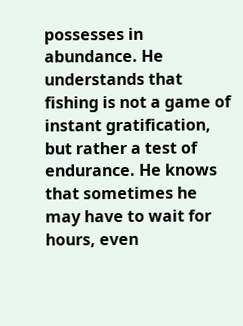possesses in abundance. He understands that fishing is not a game of instant gratification, but rather a test of endurance. He knows that sometimes he may have to wait for hours, even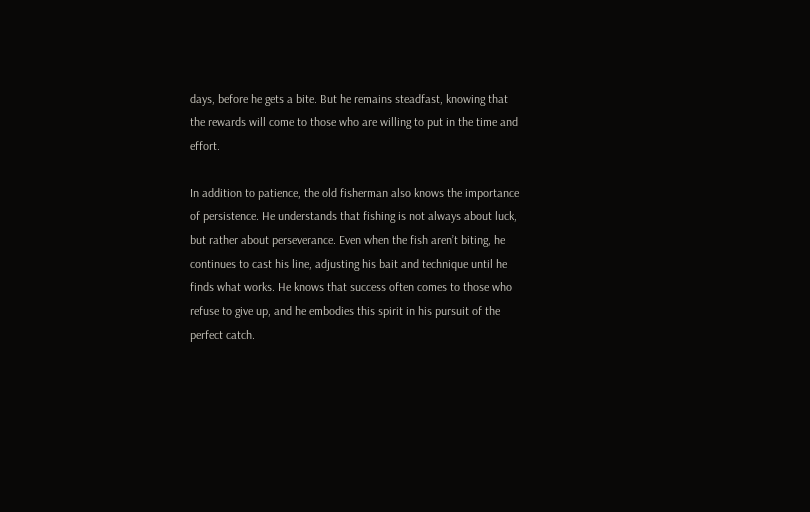days, before he gets a bite. But he remains steadfast, knowing that the rewards will come to those who are willing to put in the time and effort.

In addition to patience, the old fisherman also knows the importance of persistence. He understands that fishing is not always about luck, but rather about perseverance. Even when the fish aren’t biting, he continues to cast his line, adjusting his bait and technique until he finds what works. He knows that success often comes to those who refuse to give up, and he embodies this spirit in his pursuit of the perfect catch.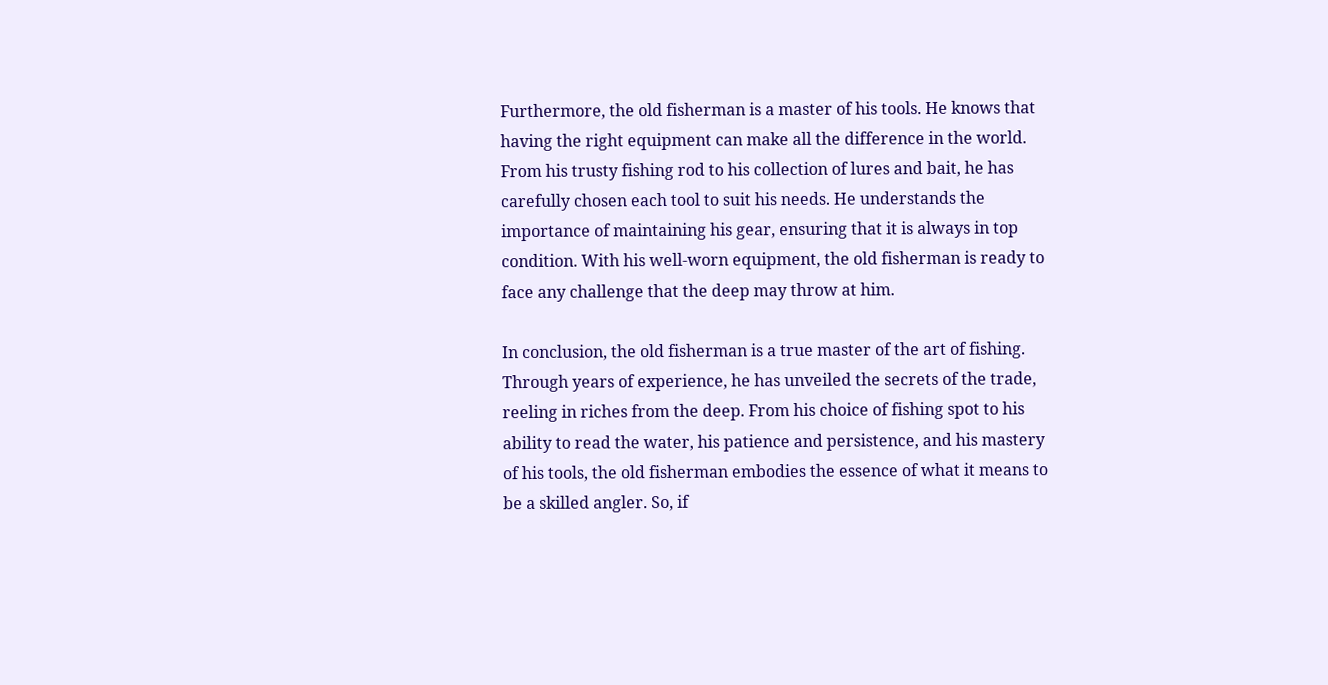Furthermore, the old fisherman is a master of his tools. He knows that having the right equipment can make all the difference in the world. From his trusty fishing rod to his collection of lures and bait, he has carefully chosen each tool to suit his needs. He understands the importance of maintaining his gear, ensuring that it is always in top condition. With his well-worn equipment, the old fisherman is ready to face any challenge that the deep may throw at him.

In conclusion, the old fisherman is a true master of the art of fishing. Through years of experience, he has unveiled the secrets of the trade, reeling in riches from the deep. From his choice of fishing spot to his ability to read the water, his patience and persistence, and his mastery of his tools, the old fisherman embodies the essence of what it means to be a skilled angler. So, if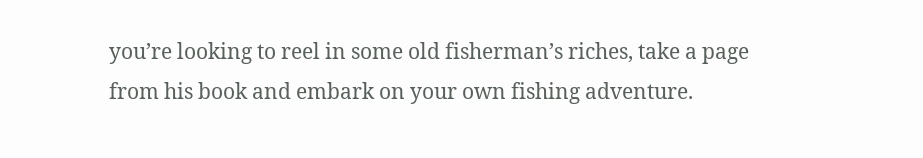you’re looking to reel in some old fisherman’s riches, take a page from his book and embark on your own fishing adventure.